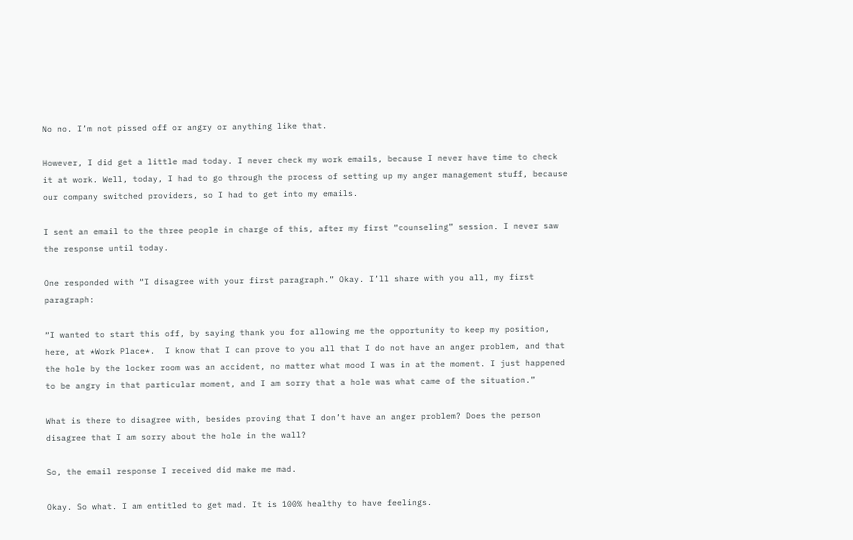No no. I’m not pissed off or angry or anything like that.

However, I did get a little mad today. I never check my work emails, because I never have time to check it at work. Well, today, I had to go through the process of setting up my anger management stuff, because our company switched providers, so I had to get into my emails.

I sent an email to the three people in charge of this, after my first “counseling” session. I never saw the response until today.

One responded with “I disagree with your first paragraph.” Okay. I’ll share with you all, my first paragraph:

“I wanted to start this off, by saying thank you for allowing me the opportunity to keep my position, here, at *Work Place*.  I know that I can prove to you all that I do not have an anger problem, and that the hole by the locker room was an accident, no matter what mood I was in at the moment. I just happened to be angry in that particular moment, and I am sorry that a hole was what came of the situation.”

What is there to disagree with, besides proving that I don’t have an anger problem? Does the person disagree that I am sorry about the hole in the wall?

So, the email response I received did make me mad.

Okay. So what. I am entitled to get mad. It is 100% healthy to have feelings.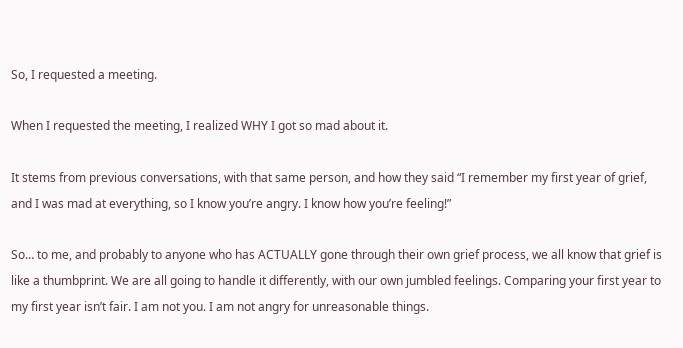So, I requested a meeting.

When I requested the meeting, I realized WHY I got so mad about it.

It stems from previous conversations, with that same person, and how they said “I remember my first year of grief, and I was mad at everything, so I know you’re angry. I know how you’re feeling!”

So… to me, and probably to anyone who has ACTUALLY gone through their own grief process, we all know that grief is like a thumbprint. We are all going to handle it differently, with our own jumbled feelings. Comparing your first year to my first year isn’t fair. I am not you. I am not angry for unreasonable things.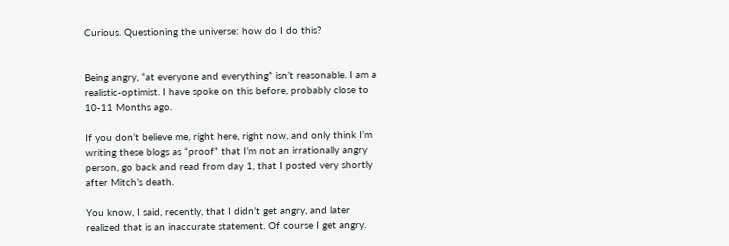Curious. Questioning the universe: how do I do this?


Being angry, “at everyone and everything” isn’t reasonable. I am a realistic-optimist. I have spoke on this before, probably close to 10-11 Months ago.

If you don’t believe me, right here, right now, and only think I’m writing these blogs as “proof” that I’m not an irrationally angry person, go back and read from day 1, that I posted very shortly after Mitch’s death.

You know, I said, recently, that I didn’t get angry, and later realized that is an inaccurate statement. Of course I get angry.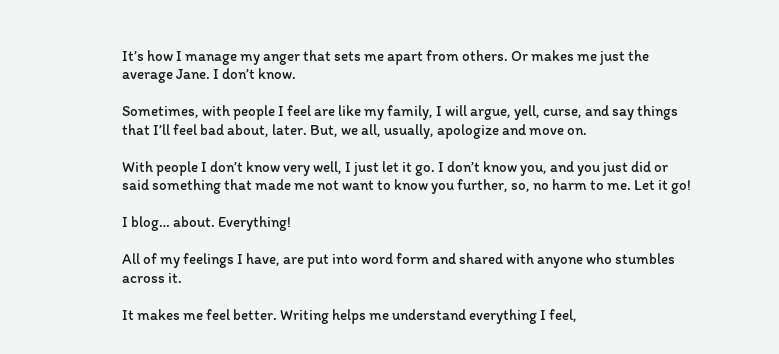It’s how I manage my anger that sets me apart from others. Or makes me just the average Jane. I don’t know.

Sometimes, with people I feel are like my family, I will argue, yell, curse, and say things that I’ll feel bad about, later. But, we all, usually, apologize and move on.

With people I don’t know very well, I just let it go. I don’t know you, and you just did or said something that made me not want to know you further, so, no harm to me. Let it go!

I blog… about. Everything!

All of my feelings I have, are put into word form and shared with anyone who stumbles across it.

It makes me feel better. Writing helps me understand everything I feel,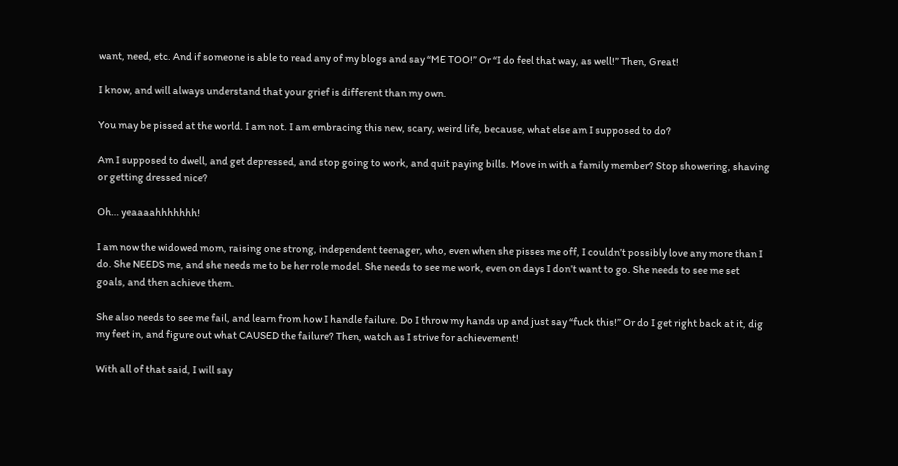want, need, etc. And if someone is able to read any of my blogs and say “ME TOO!” Or “I do feel that way, as well!” Then, Great!

I know, and will always understand that your grief is different than my own.

You may be pissed at the world. I am not. I am embracing this new, scary, weird life, because, what else am I supposed to do?

Am I supposed to dwell, and get depressed, and stop going to work, and quit paying bills. Move in with a family member? Stop showering, shaving or getting dressed nice?

Oh… yeaaaahhhhhhh!

I am now the widowed mom, raising one strong, independent teenager, who, even when she pisses me off, I couldn’t possibly love any more than I do. She NEEDS me, and she needs me to be her role model. She needs to see me work, even on days I don’t want to go. She needs to see me set goals, and then achieve them.

She also needs to see me fail, and learn from how I handle failure. Do I throw my hands up and just say “fuck this!” Or do I get right back at it, dig my feet in, and figure out what CAUSED the failure? Then, watch as I strive for achievement!

With all of that said, I will say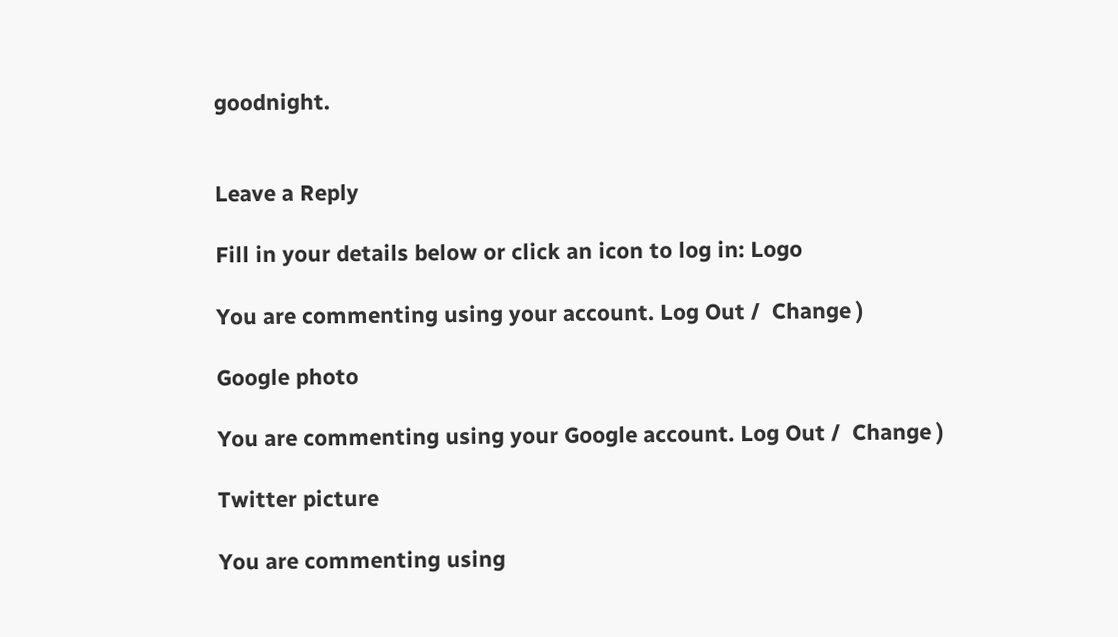goodnight.


Leave a Reply

Fill in your details below or click an icon to log in: Logo

You are commenting using your account. Log Out /  Change )

Google photo

You are commenting using your Google account. Log Out /  Change )

Twitter picture

You are commenting using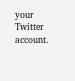your Twitter account.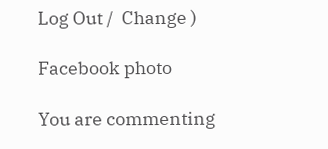Log Out /  Change )

Facebook photo

You are commenting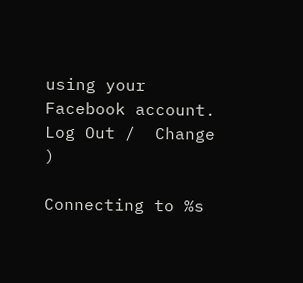using your Facebook account. Log Out /  Change )

Connecting to %s